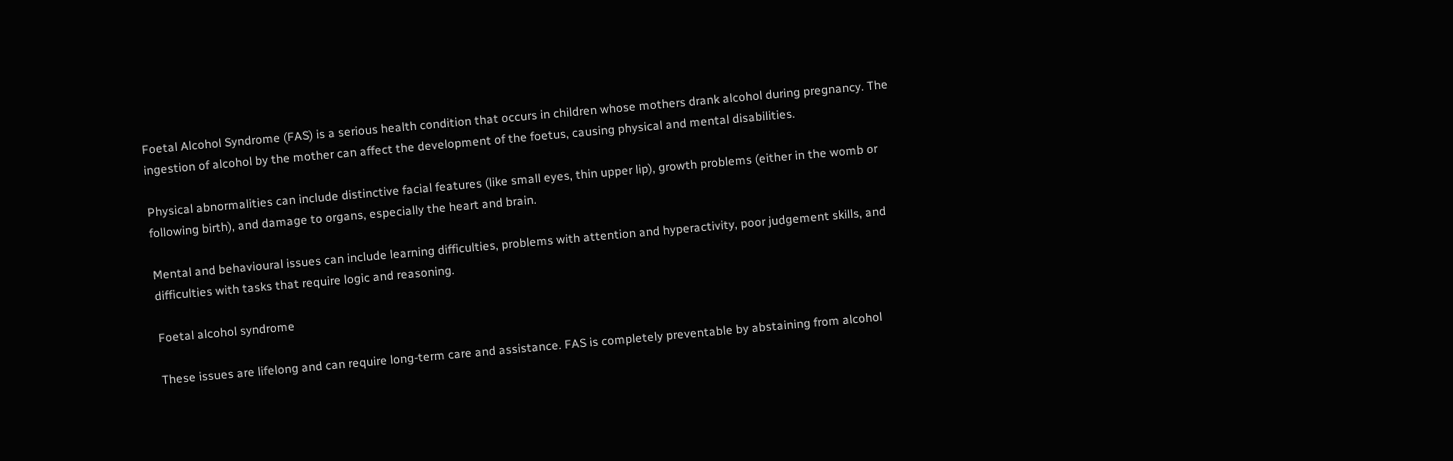Foetal Alcohol Syndrome (FAS) is a serious health condition that occurs in children whose mothers drank alcohol during pregnancy. The ingestion of alcohol by the mother can affect the development of the foetus, causing physical and mental disabilities.

Physical abnormalities can include distinctive facial features (like small eyes, thin upper lip), growth problems (either in the womb or following birth), and damage to organs, especially the heart and brain.

Mental and behavioural issues can include learning difficulties, problems with attention and hyperactivity, poor judgement skills, and difficulties with tasks that require logic and reasoning.

Foetal alcohol syndrome

These issues are lifelong and can require long-term care and assistance. FAS is completely preventable by abstaining from alcohol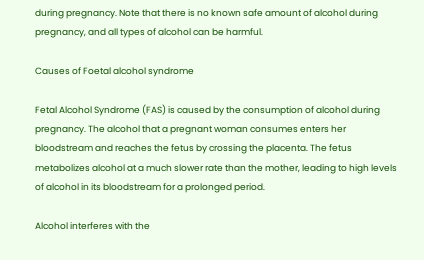during pregnancy. Note that there is no known safe amount of alcohol during pregnancy, and all types of alcohol can be harmful.

Causes of Foetal alcohol syndrome

Fetal Alcohol Syndrome (FAS) is caused by the consumption of alcohol during pregnancy. The alcohol that a pregnant woman consumes enters her bloodstream and reaches the fetus by crossing the placenta. The fetus metabolizes alcohol at a much slower rate than the mother, leading to high levels of alcohol in its bloodstream for a prolonged period.

Alcohol interferes with the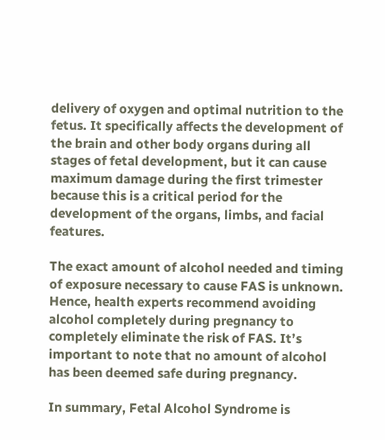delivery of oxygen and optimal nutrition to the fetus. It specifically affects the development of the brain and other body organs during all stages of fetal development, but it can cause maximum damage during the first trimester because this is a critical period for the development of the organs, limbs, and facial features.

The exact amount of alcohol needed and timing of exposure necessary to cause FAS is unknown. Hence, health experts recommend avoiding alcohol completely during pregnancy to completely eliminate the risk of FAS. It’s important to note that no amount of alcohol has been deemed safe during pregnancy.

In summary, Fetal Alcohol Syndrome is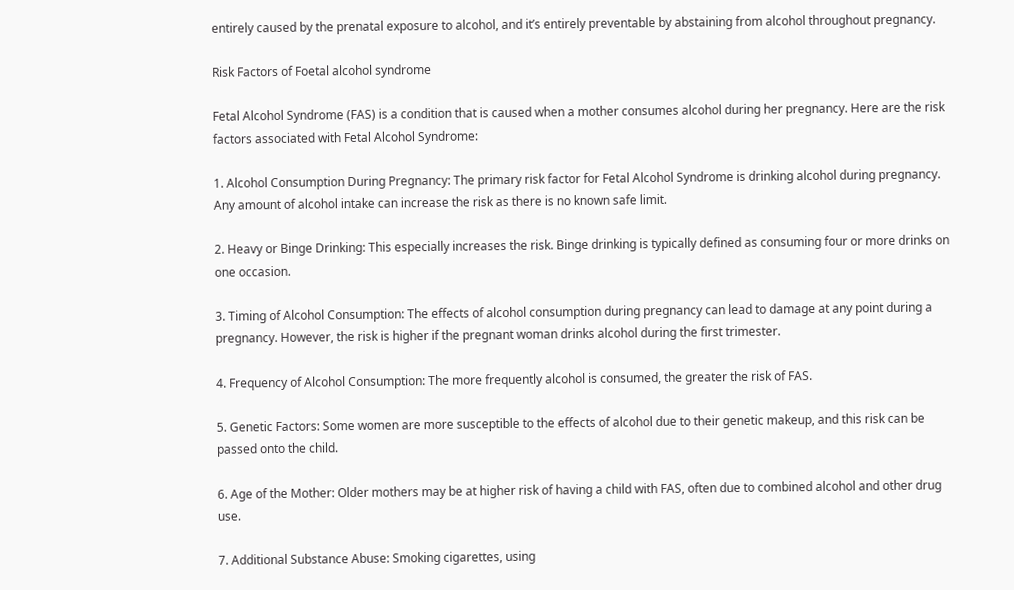entirely caused by the prenatal exposure to alcohol, and it’s entirely preventable by abstaining from alcohol throughout pregnancy.

Risk Factors of Foetal alcohol syndrome

Fetal Alcohol Syndrome (FAS) is a condition that is caused when a mother consumes alcohol during her pregnancy. Here are the risk factors associated with Fetal Alcohol Syndrome:

1. Alcohol Consumption During Pregnancy: The primary risk factor for Fetal Alcohol Syndrome is drinking alcohol during pregnancy. Any amount of alcohol intake can increase the risk as there is no known safe limit.

2. Heavy or Binge Drinking: This especially increases the risk. Binge drinking is typically defined as consuming four or more drinks on one occasion.

3. Timing of Alcohol Consumption: The effects of alcohol consumption during pregnancy can lead to damage at any point during a pregnancy. However, the risk is higher if the pregnant woman drinks alcohol during the first trimester.

4. Frequency of Alcohol Consumption: The more frequently alcohol is consumed, the greater the risk of FAS.

5. Genetic Factors: Some women are more susceptible to the effects of alcohol due to their genetic makeup, and this risk can be passed onto the child.

6. Age of the Mother: Older mothers may be at higher risk of having a child with FAS, often due to combined alcohol and other drug use.

7. Additional Substance Abuse: Smoking cigarettes, using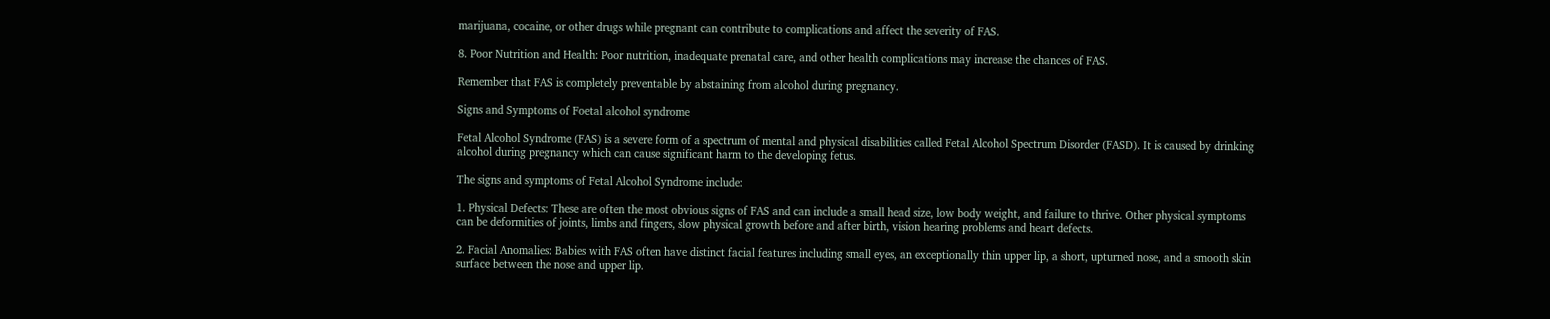marijuana, cocaine, or other drugs while pregnant can contribute to complications and affect the severity of FAS.

8. Poor Nutrition and Health: Poor nutrition, inadequate prenatal care, and other health complications may increase the chances of FAS.

Remember that FAS is completely preventable by abstaining from alcohol during pregnancy.

Signs and Symptoms of Foetal alcohol syndrome

Fetal Alcohol Syndrome (FAS) is a severe form of a spectrum of mental and physical disabilities called Fetal Alcohol Spectrum Disorder (FASD). It is caused by drinking alcohol during pregnancy which can cause significant harm to the developing fetus.

The signs and symptoms of Fetal Alcohol Syndrome include:

1. Physical Defects: These are often the most obvious signs of FAS and can include a small head size, low body weight, and failure to thrive. Other physical symptoms can be deformities of joints, limbs and fingers, slow physical growth before and after birth, vision hearing problems and heart defects.

2. Facial Anomalies: Babies with FAS often have distinct facial features including small eyes, an exceptionally thin upper lip, a short, upturned nose, and a smooth skin surface between the nose and upper lip.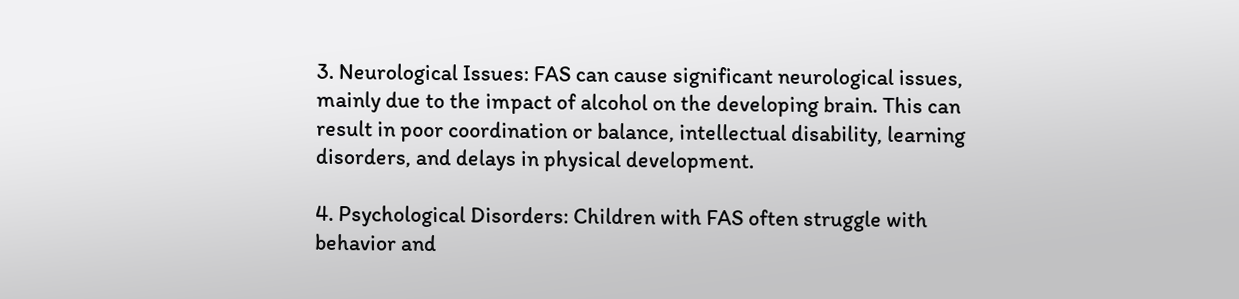3. Neurological Issues: FAS can cause significant neurological issues, mainly due to the impact of alcohol on the developing brain. This can result in poor coordination or balance, intellectual disability, learning disorders, and delays in physical development.

4. Psychological Disorders: Children with FAS often struggle with behavior and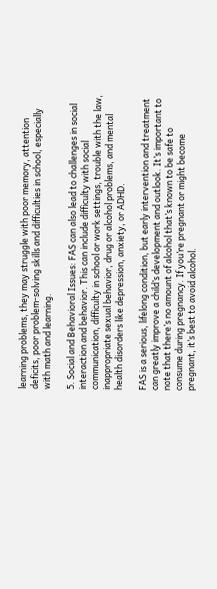learning problems, they may struggle with poor memory, attention deficits, poor problem-solving skills and difficulties in school, especially with math and learning.

5. Social and Behavioral Issues: FAS can also lead to challenges in social interaction and behavior. This can include difficulty with social communication, difficulty in school or work settings, trouble with the law, inappropriate sexual behavior, drug or alcohol problems, and mental health disorders like depression, anxiety, or ADHD.

FAS is a serious, lifelong condition, but early intervention and treatment can greatly improve a child’s development and outlook. It’s important to note that there’s no amount of alcohol that’s known to be safe to consume during pregnancy. If you’re pregnant or might become pregnant, it’s best to avoid alcohol.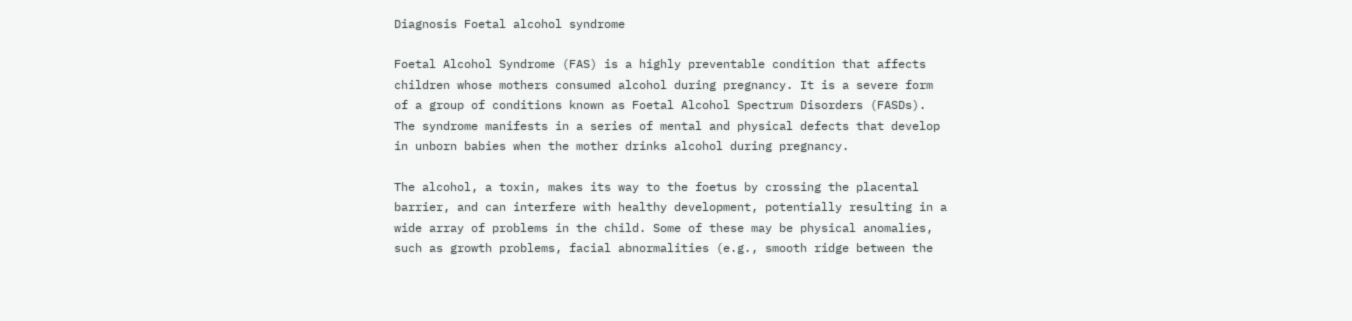Diagnosis Foetal alcohol syndrome

Foetal Alcohol Syndrome (FAS) is a highly preventable condition that affects children whose mothers consumed alcohol during pregnancy. It is a severe form of a group of conditions known as Foetal Alcohol Spectrum Disorders (FASDs). The syndrome manifests in a series of mental and physical defects that develop in unborn babies when the mother drinks alcohol during pregnancy.

The alcohol, a toxin, makes its way to the foetus by crossing the placental barrier, and can interfere with healthy development, potentially resulting in a wide array of problems in the child. Some of these may be physical anomalies, such as growth problems, facial abnormalities (e.g., smooth ridge between the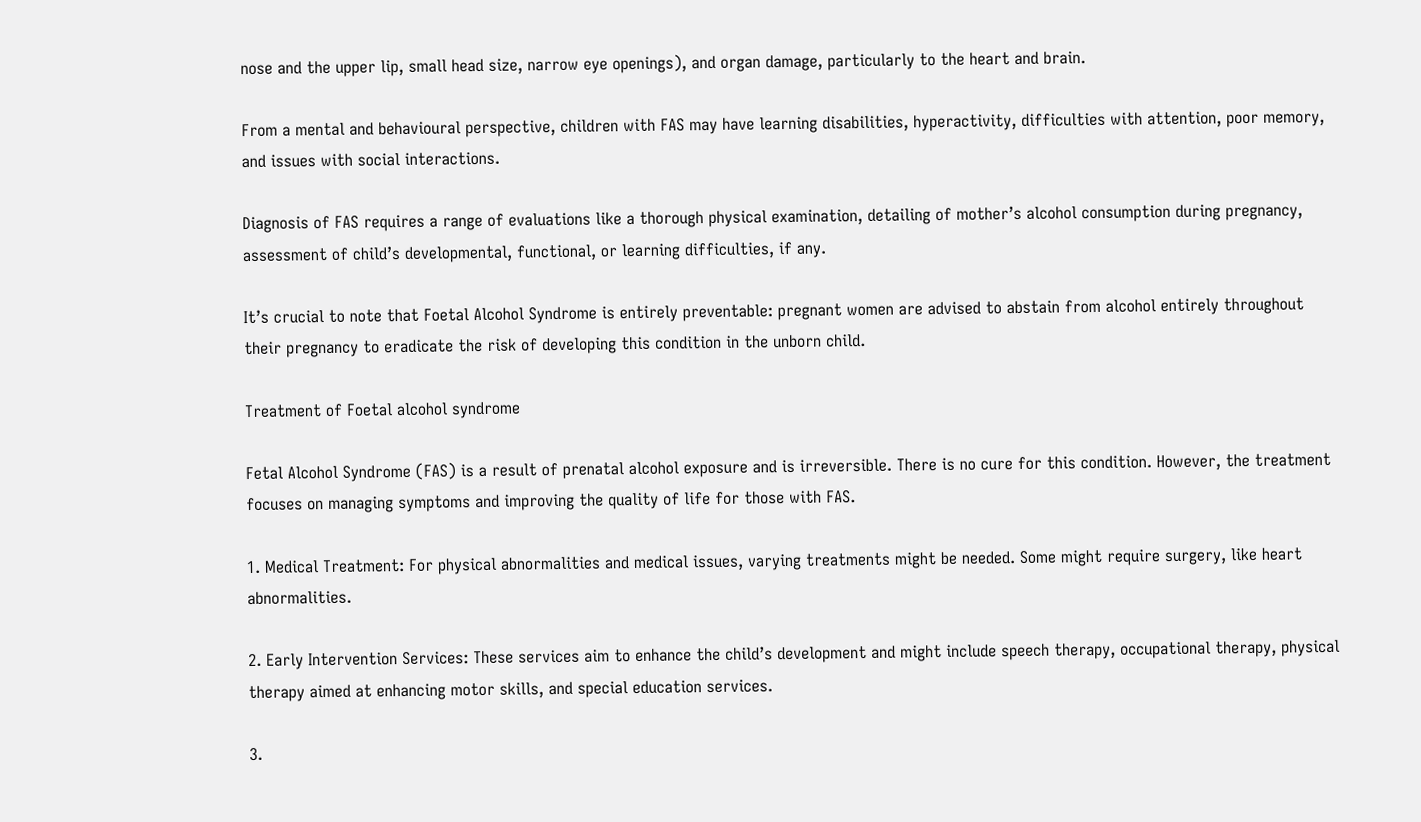nose and the upper lip, small head size, narrow eye openings), and organ damage, particularly to the heart and brain.

From a mental and behavioural perspective, children with FAS may have learning disabilities, hyperactivity, difficulties with attention, poor memory, and issues with social interactions.

Diagnosis of FAS requires a range of evaluations like a thorough physical examination, detailing of mother’s alcohol consumption during pregnancy, assessment of child’s developmental, functional, or learning difficulties, if any.

It’s crucial to note that Foetal Alcohol Syndrome is entirely preventable: pregnant women are advised to abstain from alcohol entirely throughout their pregnancy to eradicate the risk of developing this condition in the unborn child.

Treatment of Foetal alcohol syndrome

Fetal Alcohol Syndrome (FAS) is a result of prenatal alcohol exposure and is irreversible. There is no cure for this condition. However, the treatment focuses on managing symptoms and improving the quality of life for those with FAS.

1. Medical Treatment: For physical abnormalities and medical issues, varying treatments might be needed. Some might require surgery, like heart abnormalities.

2. Early Intervention Services: These services aim to enhance the child’s development and might include speech therapy, occupational therapy, physical therapy aimed at enhancing motor skills, and special education services.

3.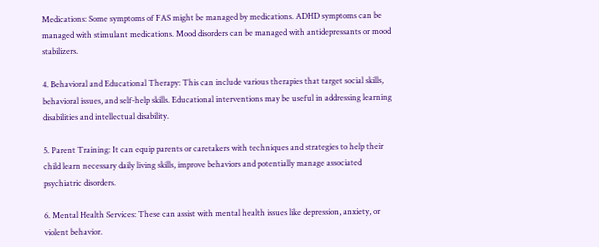Medications: Some symptoms of FAS might be managed by medications. ADHD symptoms can be managed with stimulant medications. Mood disorders can be managed with antidepressants or mood stabilizers.

4. Behavioral and Educational Therapy: This can include various therapies that target social skills, behavioral issues, and self-help skills. Educational interventions may be useful in addressing learning disabilities and intellectual disability.

5. Parent Training: It can equip parents or caretakers with techniques and strategies to help their child learn necessary daily living skills, improve behaviors and potentially manage associated psychiatric disorders.

6. Mental Health Services: These can assist with mental health issues like depression, anxiety, or violent behavior.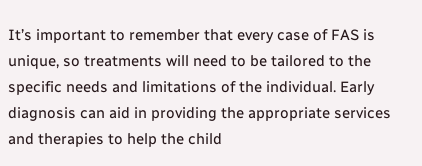It’s important to remember that every case of FAS is unique, so treatments will need to be tailored to the specific needs and limitations of the individual. Early diagnosis can aid in providing the appropriate services and therapies to help the child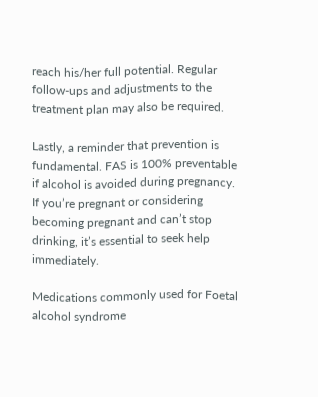reach his/her full potential. Regular follow-ups and adjustments to the treatment plan may also be required.

Lastly, a reminder that prevention is fundamental. FAS is 100% preventable if alcohol is avoided during pregnancy. If you’re pregnant or considering becoming pregnant and can’t stop drinking, it’s essential to seek help immediately.

Medications commonly used for Foetal alcohol syndrome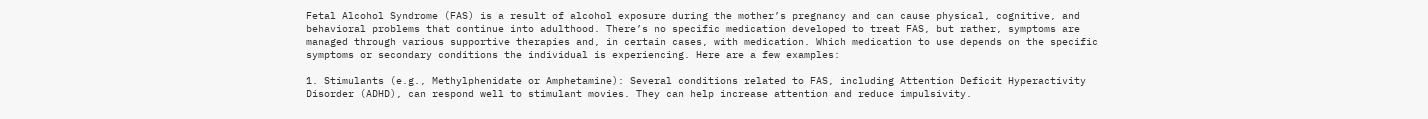Fetal Alcohol Syndrome (FAS) is a result of alcohol exposure during the mother’s pregnancy and can cause physical, cognitive, and behavioral problems that continue into adulthood. There’s no specific medication developed to treat FAS, but rather, symptoms are managed through various supportive therapies and, in certain cases, with medication. Which medication to use depends on the specific symptoms or secondary conditions the individual is experiencing. Here are a few examples:

1. Stimulants (e.g., Methylphenidate or Amphetamine): Several conditions related to FAS, including Attention Deficit Hyperactivity Disorder (ADHD), can respond well to stimulant movies. They can help increase attention and reduce impulsivity.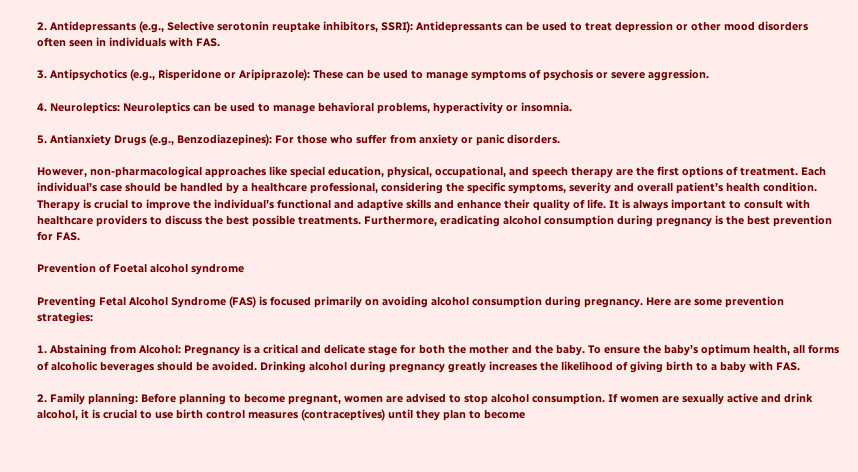2. Antidepressants (e.g., Selective serotonin reuptake inhibitors, SSRI): Antidepressants can be used to treat depression or other mood disorders often seen in individuals with FAS.

3. Antipsychotics (e.g., Risperidone or Aripiprazole): These can be used to manage symptoms of psychosis or severe aggression.

4. Neuroleptics: Neuroleptics can be used to manage behavioral problems, hyperactivity or insomnia.

5. Antianxiety Drugs (e.g., Benzodiazepines): For those who suffer from anxiety or panic disorders.

However, non-pharmacological approaches like special education, physical, occupational, and speech therapy are the first options of treatment. Each individual’s case should be handled by a healthcare professional, considering the specific symptoms, severity and overall patient’s health condition. Therapy is crucial to improve the individual’s functional and adaptive skills and enhance their quality of life. It is always important to consult with healthcare providers to discuss the best possible treatments. Furthermore, eradicating alcohol consumption during pregnancy is the best prevention for FAS.

Prevention of Foetal alcohol syndrome

Preventing Fetal Alcohol Syndrome (FAS) is focused primarily on avoiding alcohol consumption during pregnancy. Here are some prevention strategies:

1. Abstaining from Alcohol: Pregnancy is a critical and delicate stage for both the mother and the baby. To ensure the baby’s optimum health, all forms of alcoholic beverages should be avoided. Drinking alcohol during pregnancy greatly increases the likelihood of giving birth to a baby with FAS.

2. Family planning: Before planning to become pregnant, women are advised to stop alcohol consumption. If women are sexually active and drink alcohol, it is crucial to use birth control measures (contraceptives) until they plan to become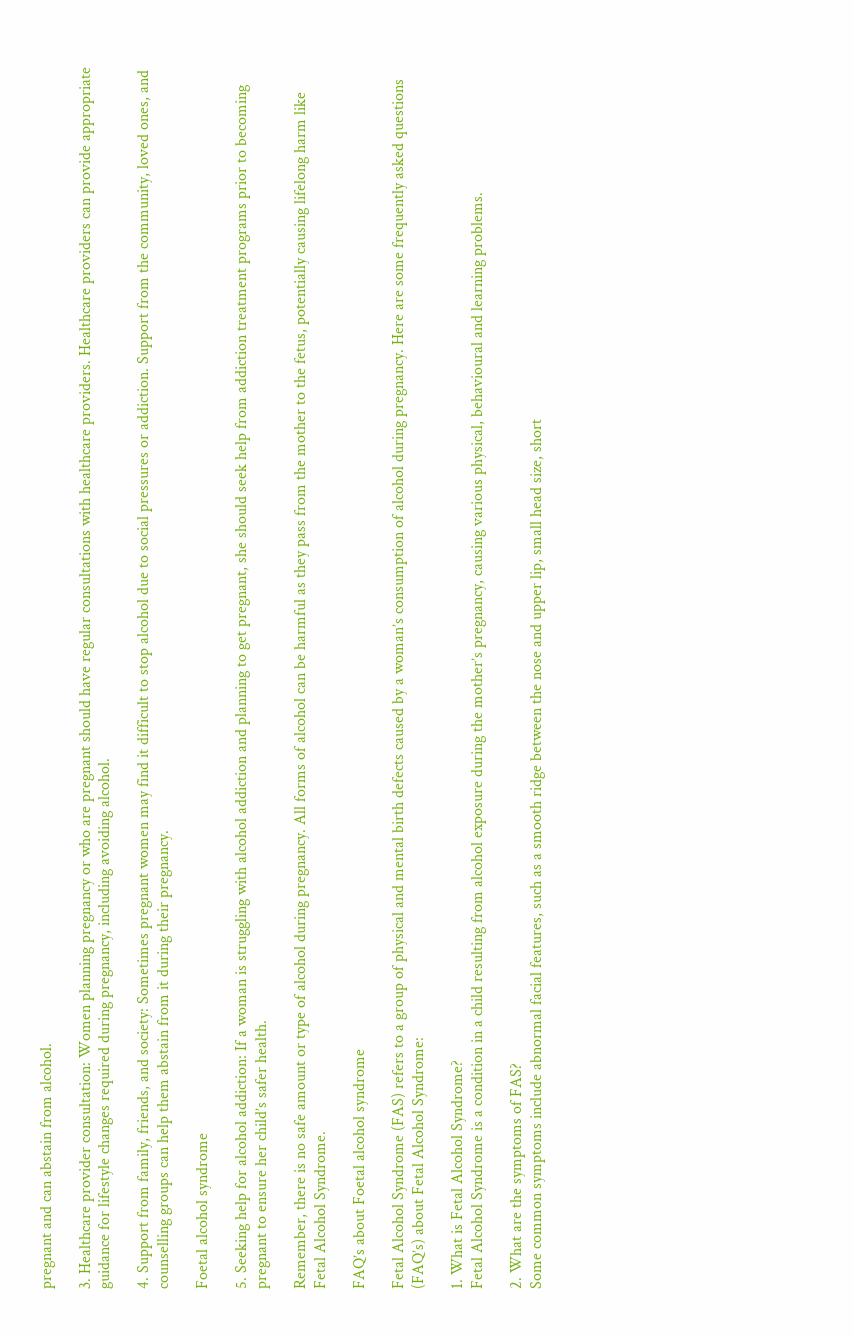pregnant and can abstain from alcohol.

3. Healthcare provider consultation: Women planning pregnancy or who are pregnant should have regular consultations with healthcare providers. Healthcare providers can provide appropriate guidance for lifestyle changes required during pregnancy, including avoiding alcohol.

4. Support from family, friends, and society: Sometimes pregnant women may find it difficult to stop alcohol due to social pressures or addiction. Support from the community, loved ones, and counselling groups can help them abstain from it during their pregnancy.

Foetal alcohol syndrome

5. Seeking help for alcohol addiction: If a woman is struggling with alcohol addiction and planning to get pregnant, she should seek help from addiction treatment programs prior to becoming pregnant to ensure her child’s safer health.

Remember, there is no safe amount or type of alcohol during pregnancy. All forms of alcohol can be harmful as they pass from the mother to the fetus, potentially causing lifelong harm like Fetal Alcohol Syndrome.

FAQ’s about Foetal alcohol syndrome

Fetal Alcohol Syndrome (FAS) refers to a group of physical and mental birth defects caused by a woman’s consumption of alcohol during pregnancy. Here are some frequently asked questions (FAQ’s) about Fetal Alcohol Syndrome:

1. What is Fetal Alcohol Syndrome?
Fetal Alcohol Syndrome is a condition in a child resulting from alcohol exposure during the mother’s pregnancy, causing various physical, behavioural and learning problems.

2. What are the symptoms of FAS?
Some common symptoms include abnormal facial features, such as a smooth ridge between the nose and upper lip, small head size, short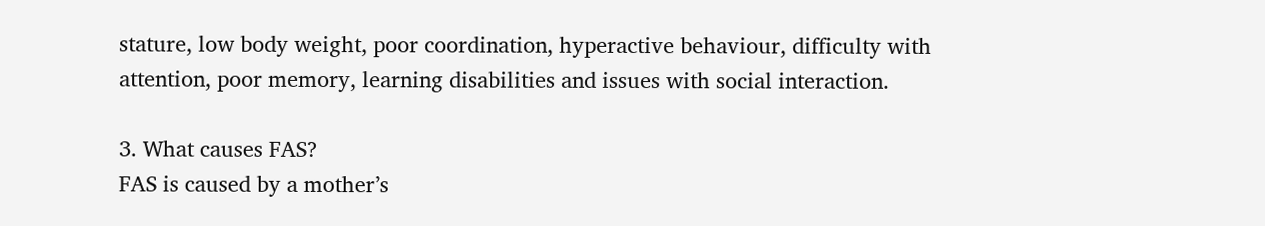stature, low body weight, poor coordination, hyperactive behaviour, difficulty with attention, poor memory, learning disabilities and issues with social interaction.

3. What causes FAS?
FAS is caused by a mother’s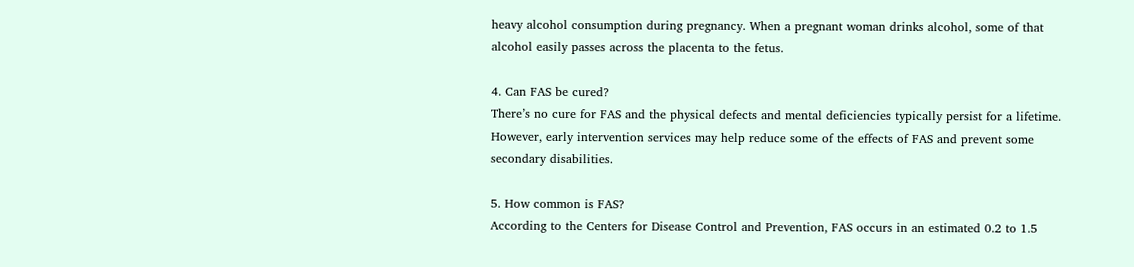heavy alcohol consumption during pregnancy. When a pregnant woman drinks alcohol, some of that alcohol easily passes across the placenta to the fetus.

4. Can FAS be cured?
There’s no cure for FAS and the physical defects and mental deficiencies typically persist for a lifetime. However, early intervention services may help reduce some of the effects of FAS and prevent some secondary disabilities.

5. How common is FAS?
According to the Centers for Disease Control and Prevention, FAS occurs in an estimated 0.2 to 1.5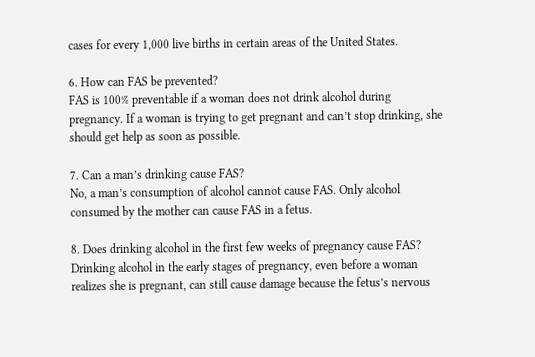cases for every 1,000 live births in certain areas of the United States.

6. How can FAS be prevented?
FAS is 100% preventable if a woman does not drink alcohol during pregnancy. If a woman is trying to get pregnant and can’t stop drinking, she should get help as soon as possible.

7. Can a man’s drinking cause FAS?
No, a man’s consumption of alcohol cannot cause FAS. Only alcohol consumed by the mother can cause FAS in a fetus.

8. Does drinking alcohol in the first few weeks of pregnancy cause FAS?
Drinking alcohol in the early stages of pregnancy, even before a woman realizes she is pregnant, can still cause damage because the fetus’s nervous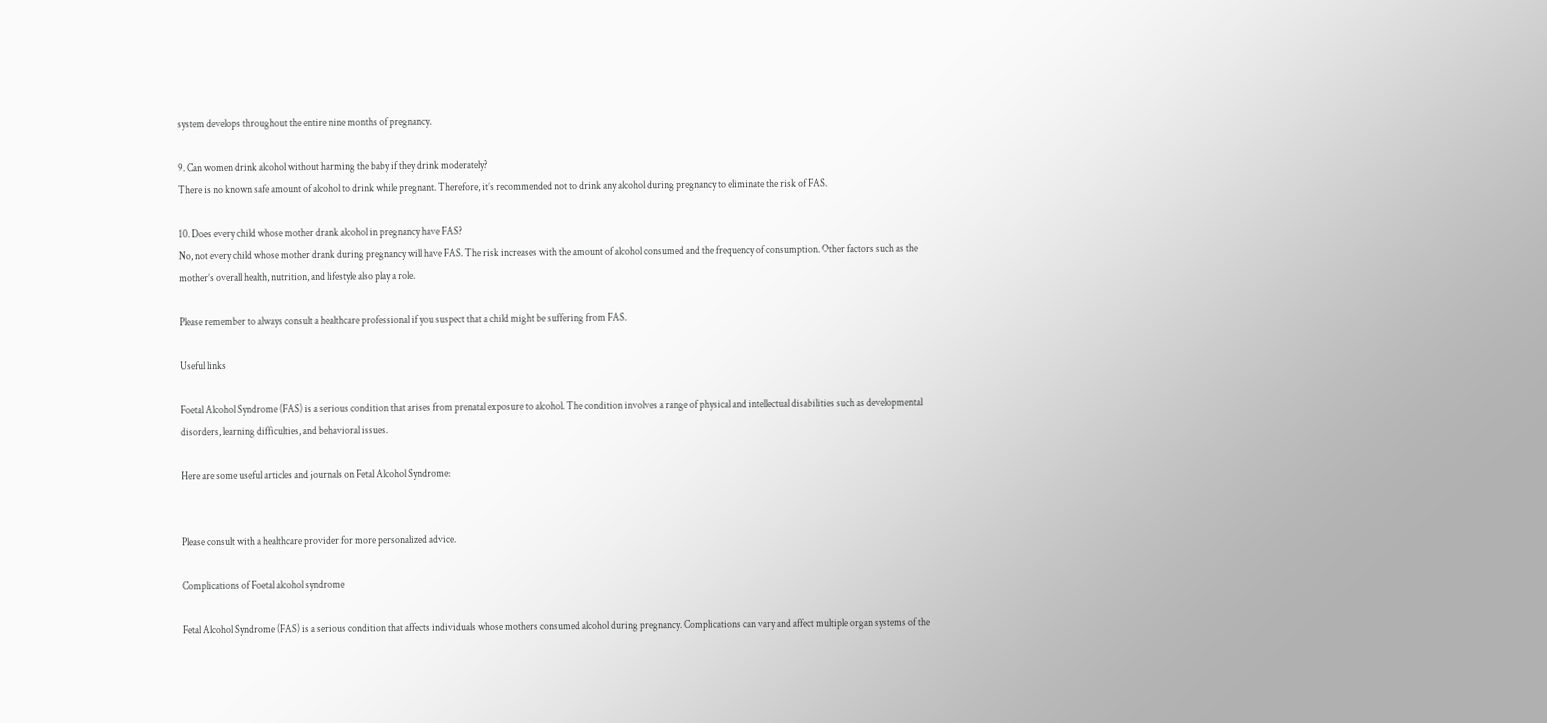system develops throughout the entire nine months of pregnancy.

9. Can women drink alcohol without harming the baby if they drink moderately?
There is no known safe amount of alcohol to drink while pregnant. Therefore, it’s recommended not to drink any alcohol during pregnancy to eliminate the risk of FAS.

10. Does every child whose mother drank alcohol in pregnancy have FAS?
No, not every child whose mother drank during pregnancy will have FAS. The risk increases with the amount of alcohol consumed and the frequency of consumption. Other factors such as the mother’s overall health, nutrition, and lifestyle also play a role.

Please remember to always consult a healthcare professional if you suspect that a child might be suffering from FAS.

Useful links

Foetal Alcohol Syndrome (FAS) is a serious condition that arises from prenatal exposure to alcohol. The condition involves a range of physical and intellectual disabilities such as developmental disorders, learning difficulties, and behavioral issues.

Here are some useful articles and journals on Fetal Alcohol Syndrome:


Please consult with a healthcare provider for more personalized advice.

Complications of Foetal alcohol syndrome

Fetal Alcohol Syndrome (FAS) is a serious condition that affects individuals whose mothers consumed alcohol during pregnancy. Complications can vary and affect multiple organ systems of the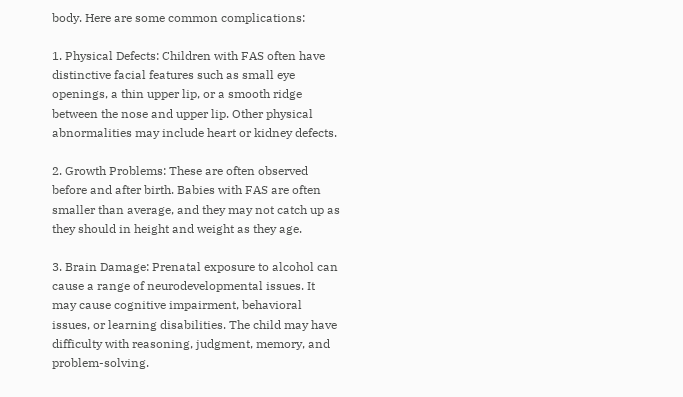body. Here are some common complications:

1. Physical Defects: Children with FAS often have distinctive facial features such as small eye openings, a thin upper lip, or a smooth ridge between the nose and upper lip. Other physical abnormalities may include heart or kidney defects.

2. Growth Problems: These are often observed before and after birth. Babies with FAS are often smaller than average, and they may not catch up as they should in height and weight as they age.

3. Brain Damage: Prenatal exposure to alcohol can cause a range of neurodevelopmental issues. It may cause cognitive impairment, behavioral issues, or learning disabilities. The child may have difficulty with reasoning, judgment, memory, and problem-solving.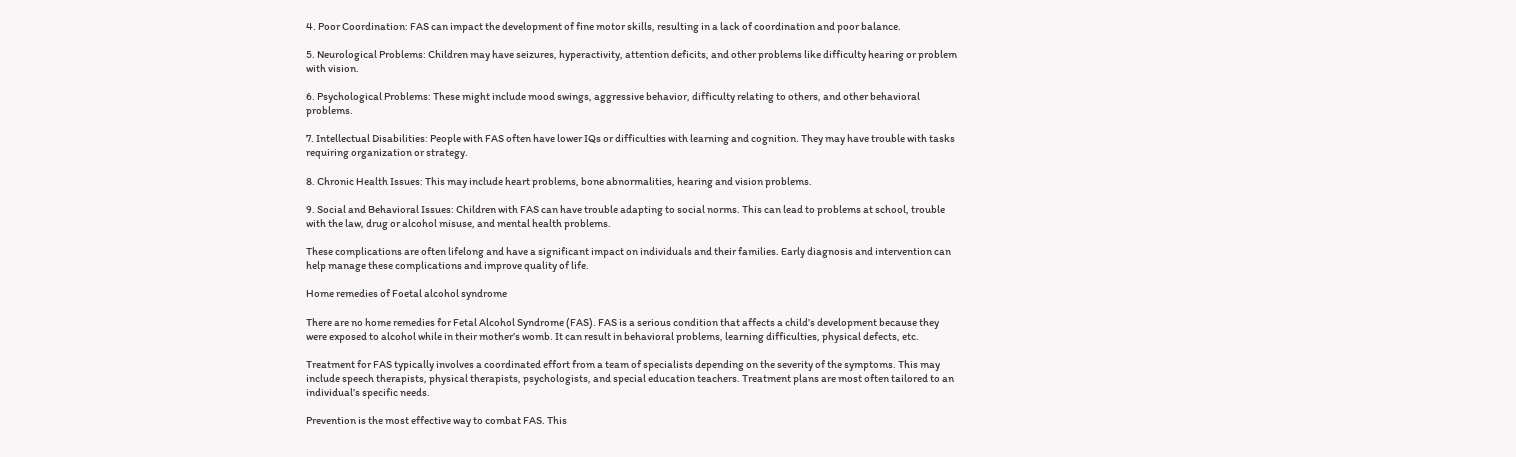4. Poor Coordination: FAS can impact the development of fine motor skills, resulting in a lack of coordination and poor balance.

5. Neurological Problems: Children may have seizures, hyperactivity, attention deficits, and other problems like difficulty hearing or problem with vision.

6. Psychological Problems: These might include mood swings, aggressive behavior, difficulty relating to others, and other behavioral problems.

7. Intellectual Disabilities: People with FAS often have lower IQs or difficulties with learning and cognition. They may have trouble with tasks requiring organization or strategy.

8. Chronic Health Issues: This may include heart problems, bone abnormalities, hearing and vision problems.

9. Social and Behavioral Issues: Children with FAS can have trouble adapting to social norms. This can lead to problems at school, trouble with the law, drug or alcohol misuse, and mental health problems.

These complications are often lifelong and have a significant impact on individuals and their families. Early diagnosis and intervention can help manage these complications and improve quality of life.

Home remedies of Foetal alcohol syndrome

There are no home remedies for Fetal Alcohol Syndrome (FAS). FAS is a serious condition that affects a child’s development because they were exposed to alcohol while in their mother’s womb. It can result in behavioral problems, learning difficulties, physical defects, etc.

Treatment for FAS typically involves a coordinated effort from a team of specialists depending on the severity of the symptoms. This may include speech therapists, physical therapists, psychologists, and special education teachers. Treatment plans are most often tailored to an individual’s specific needs.

Prevention is the most effective way to combat FAS. This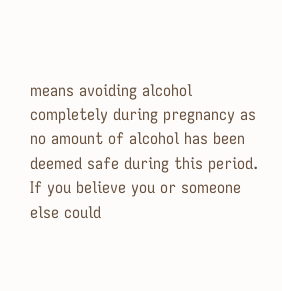means avoiding alcohol completely during pregnancy as no amount of alcohol has been deemed safe during this period. If you believe you or someone else could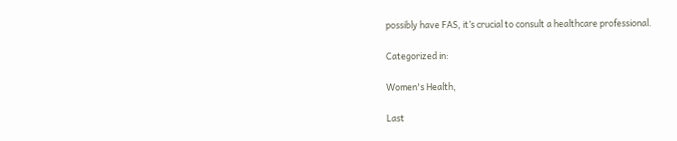possibly have FAS, it’s crucial to consult a healthcare professional.

Categorized in:

Women's Health,

Last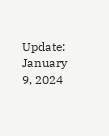Update: January 9, 2024